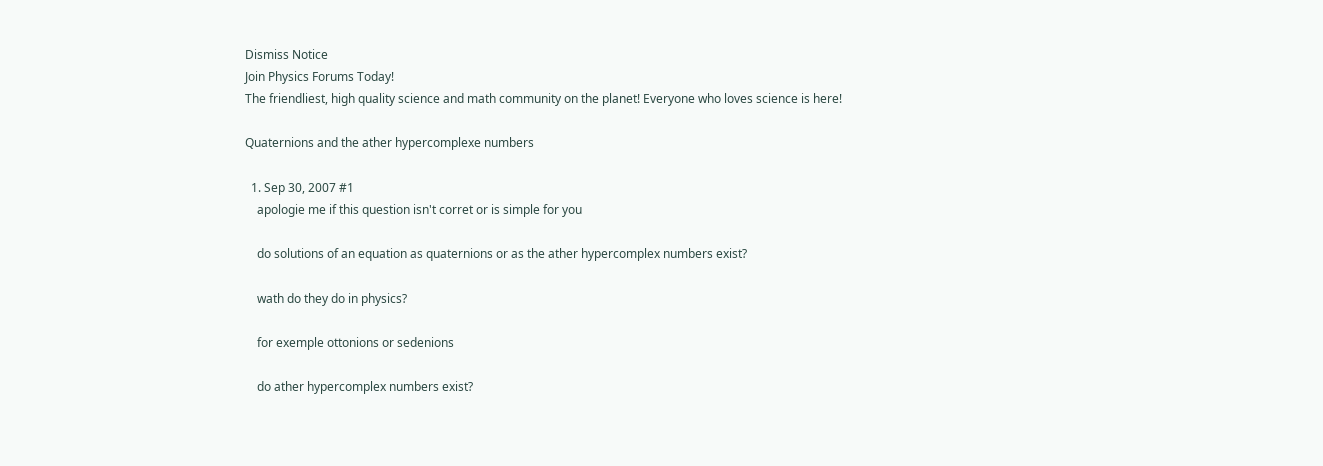Dismiss Notice
Join Physics Forums Today!
The friendliest, high quality science and math community on the planet! Everyone who loves science is here!

Quaternions and the ather hypercomplexe numbers

  1. Sep 30, 2007 #1
    apologie me if this question isn't corret or is simple for you

    do solutions of an equation as quaternions or as the ather hypercomplex numbers exist?

    wath do they do in physics?

    for exemple ottonions or sedenions

    do ather hypercomplex numbers exist?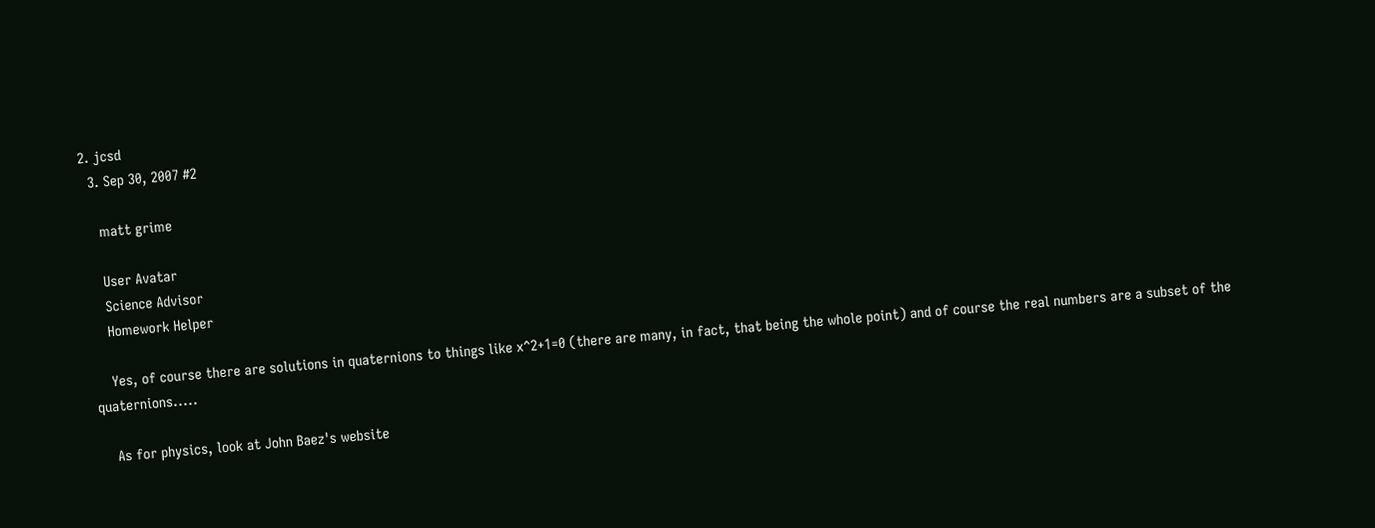2. jcsd
  3. Sep 30, 2007 #2

    matt grime

    User Avatar
    Science Advisor
    Homework Helper

    Yes, of course there are solutions in quaternions to things like x^2+1=0 (there are many, in fact, that being the whole point) and of course the real numbers are a subset of the quaternions.....

    As for physics, look at John Baez's website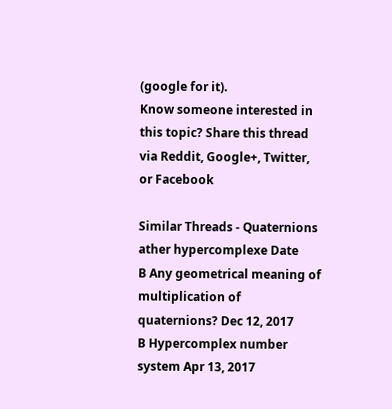(google for it).
Know someone interested in this topic? Share this thread via Reddit, Google+, Twitter, or Facebook

Similar Threads - Quaternions ather hypercomplexe Date
B Any geometrical meaning of multiplication of quaternions? Dec 12, 2017
B Hypercomplex number system Apr 13, 2017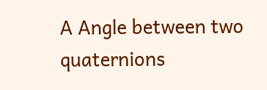A Angle between two quaternions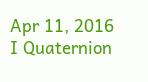Apr 11, 2016
I Quaternion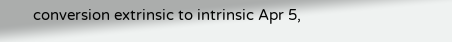conversion extrinsic to intrinsic Apr 5,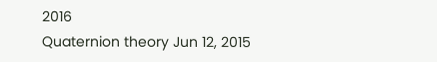2016
Quaternion theory Jun 12, 2015